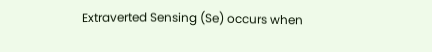Extraverted Sensing (Se) occurs when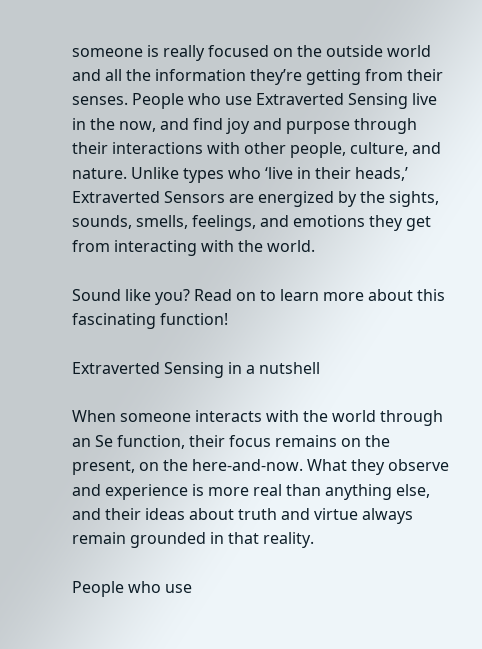someone is really focused on the outside world and all the information they’re getting from their senses. People who use Extraverted Sensing live in the now, and find joy and purpose through their interactions with other people, culture, and nature. Unlike types who ‘live in their heads,’ Extraverted Sensors are energized by the sights, sounds, smells, feelings, and emotions they get from interacting with the world.

Sound like you? Read on to learn more about this fascinating function!

Extraverted Sensing in a nutshell

When someone interacts with the world through an Se function, their focus remains on the present, on the here-and-now. What they observe and experience is more real than anything else, and their ideas about truth and virtue always remain grounded in that reality.

People who use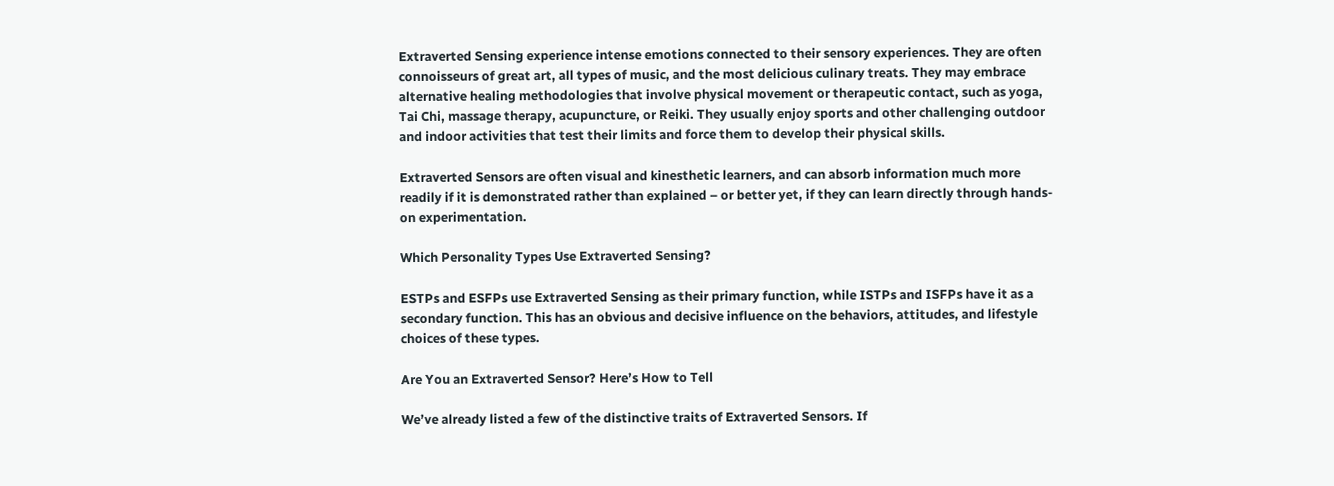Extraverted Sensing experience intense emotions connected to their sensory experiences. They are often connoisseurs of great art, all types of music, and the most delicious culinary treats. They may embrace alternative healing methodologies that involve physical movement or therapeutic contact, such as yoga, Tai Chi, massage therapy, acupuncture, or Reiki. They usually enjoy sports and other challenging outdoor and indoor activities that test their limits and force them to develop their physical skills.

Extraverted Sensors are often visual and kinesthetic learners, and can absorb information much more readily if it is demonstrated rather than explained – or better yet, if they can learn directly through hands-on experimentation.

Which Personality Types Use Extraverted Sensing?

ESTPs and ESFPs use Extraverted Sensing as their primary function, while ISTPs and ISFPs have it as a secondary function. This has an obvious and decisive influence on the behaviors, attitudes, and lifestyle choices of these types.

Are You an Extraverted Sensor? Here’s How to Tell

We’ve already listed a few of the distinctive traits of Extraverted Sensors. If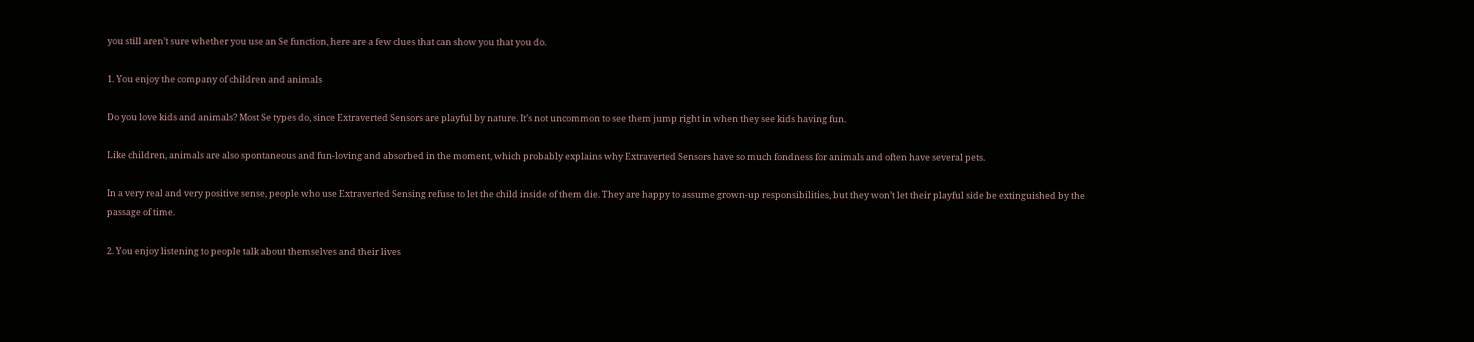you still aren’t sure whether you use an Se function, here are a few clues that can show you that you do.

1. You enjoy the company of children and animals

Do you love kids and animals? Most Se types do, since Extraverted Sensors are playful by nature. It’s not uncommon to see them jump right in when they see kids having fun.

Like children, animals are also spontaneous and fun-loving and absorbed in the moment, which probably explains why Extraverted Sensors have so much fondness for animals and often have several pets.

In a very real and very positive sense, people who use Extraverted Sensing refuse to let the child inside of them die. They are happy to assume grown-up responsibilities, but they won’t let their playful side be extinguished by the passage of time.

2. You enjoy listening to people talk about themselves and their lives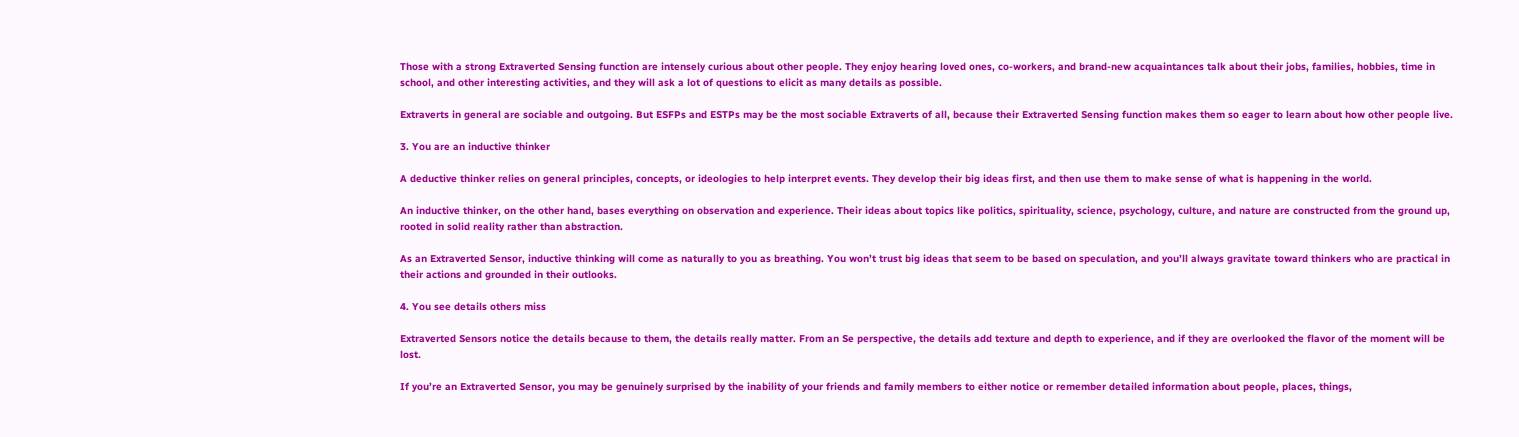Those with a strong Extraverted Sensing function are intensely curious about other people. They enjoy hearing loved ones, co-workers, and brand-new acquaintances talk about their jobs, families, hobbies, time in school, and other interesting activities, and they will ask a lot of questions to elicit as many details as possible.

Extraverts in general are sociable and outgoing. But ESFPs and ESTPs may be the most sociable Extraverts of all, because their Extraverted Sensing function makes them so eager to learn about how other people live.

3. You are an inductive thinker

A deductive thinker relies on general principles, concepts, or ideologies to help interpret events. They develop their big ideas first, and then use them to make sense of what is happening in the world.

An inductive thinker, on the other hand, bases everything on observation and experience. Their ideas about topics like politics, spirituality, science, psychology, culture, and nature are constructed from the ground up, rooted in solid reality rather than abstraction.

As an Extraverted Sensor, inductive thinking will come as naturally to you as breathing. You won’t trust big ideas that seem to be based on speculation, and you’ll always gravitate toward thinkers who are practical in their actions and grounded in their outlooks.

4. You see details others miss

Extraverted Sensors notice the details because to them, the details really matter. From an Se perspective, the details add texture and depth to experience, and if they are overlooked the flavor of the moment will be lost.

If you’re an Extraverted Sensor, you may be genuinely surprised by the inability of your friends and family members to either notice or remember detailed information about people, places, things,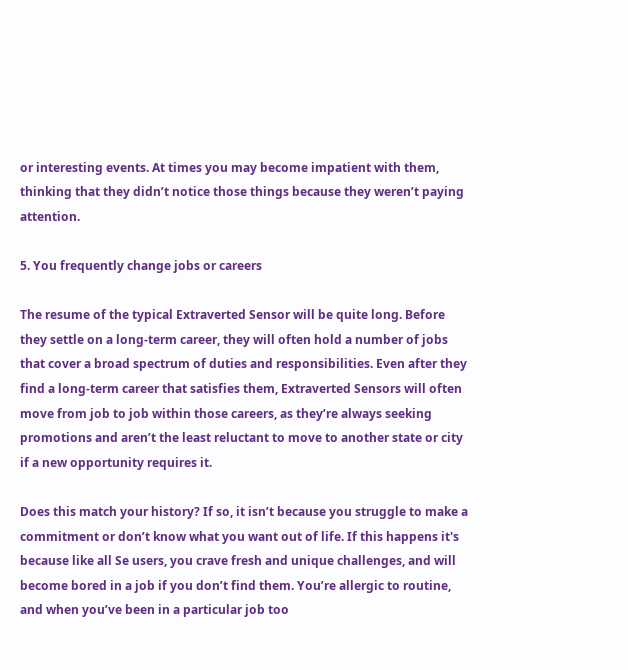or interesting events. At times you may become impatient with them, thinking that they didn’t notice those things because they weren’t paying attention.

5. You frequently change jobs or careers

The resume of the typical Extraverted Sensor will be quite long. Before they settle on a long-term career, they will often hold a number of jobs that cover a broad spectrum of duties and responsibilities. Even after they find a long-term career that satisfies them, Extraverted Sensors will often move from job to job within those careers, as they’re always seeking promotions and aren’t the least reluctant to move to another state or city if a new opportunity requires it.

Does this match your history? If so, it isn’t because you struggle to make a commitment or don’t know what you want out of life. If this happens it's because like all Se users, you crave fresh and unique challenges, and will become bored in a job if you don’t find them. You’re allergic to routine, and when you’ve been in a particular job too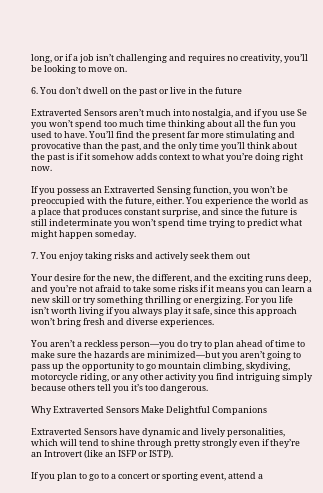long, or if a job isn’t challenging and requires no creativity, you’ll be looking to move on.

6. You don’t dwell on the past or live in the future

Extraverted Sensors aren’t much into nostalgia, and if you use Se you won’t spend too much time thinking about all the fun you used to have. You’ll find the present far more stimulating and provocative than the past, and the only time you’ll think about the past is if it somehow adds context to what you’re doing right now.

If you possess an Extraverted Sensing function, you won’t be preoccupied with the future, either. You experience the world as a place that produces constant surprise, and since the future is still indeterminate you won’t spend time trying to predict what might happen someday.

7. You enjoy taking risks and actively seek them out

Your desire for the new, the different, and the exciting runs deep, and you’re not afraid to take some risks if it means you can learn a new skill or try something thrilling or energizing. For you life isn’t worth living if you always play it safe, since this approach won’t bring fresh and diverse experiences.

You aren’t a reckless person—you do try to plan ahead of time to make sure the hazards are minimized—but you aren’t going to pass up the opportunity to go mountain climbing, skydiving, motorcycle riding, or any other activity you find intriguing simply because others tell you it’s too dangerous.

Why Extraverted Sensors Make Delightful Companions

Extraverted Sensors have dynamic and lively personalities, which will tend to shine through pretty strongly even if they’re an Introvert (like an ISFP or ISTP).

If you plan to go to a concert or sporting event, attend a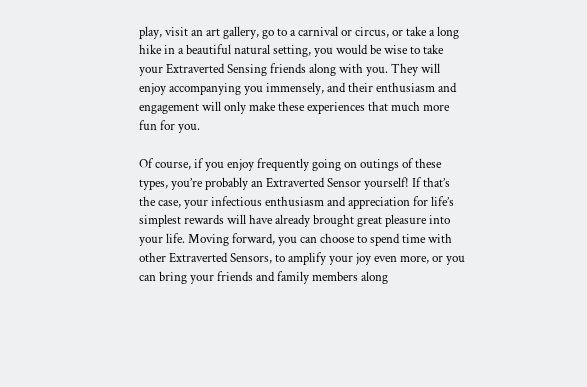play, visit an art gallery, go to a carnival or circus, or take a long hike in a beautiful natural setting, you would be wise to take your Extraverted Sensing friends along with you. They will enjoy accompanying you immensely, and their enthusiasm and engagement will only make these experiences that much more fun for you.

Of course, if you enjoy frequently going on outings of these types, you’re probably an Extraverted Sensor yourself! If that’s the case, your infectious enthusiasm and appreciation for life’s simplest rewards will have already brought great pleasure into your life. Moving forward, you can choose to spend time with other Extraverted Sensors, to amplify your joy even more, or you can bring your friends and family members along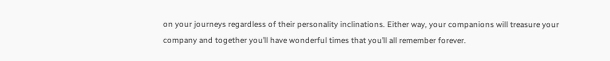on your journeys regardless of their personality inclinations. Either way, your companions will treasure your company and together you’ll have wonderful times that you’ll all remember forever.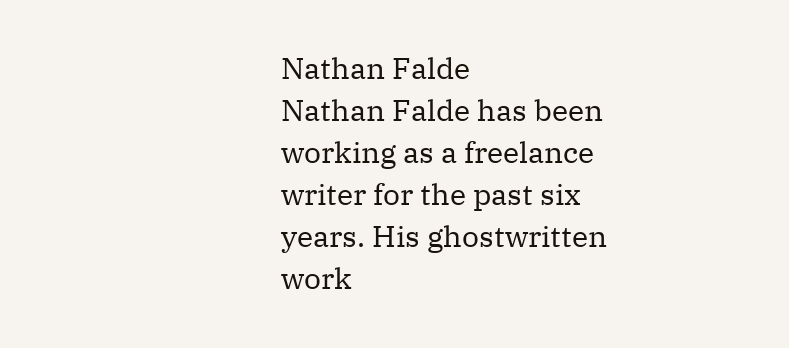Nathan Falde
Nathan Falde has been working as a freelance writer for the past six years. His ghostwritten work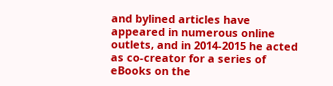and bylined articles have appeared in numerous online outlets, and in 2014-2015 he acted as co-creator for a series of eBooks on the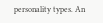personality types. An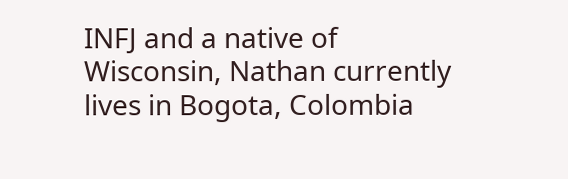INFJ and a native of Wisconsin, Nathan currently lives in Bogota, Colombia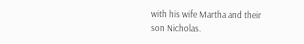with his wife Martha and their son Nicholas.